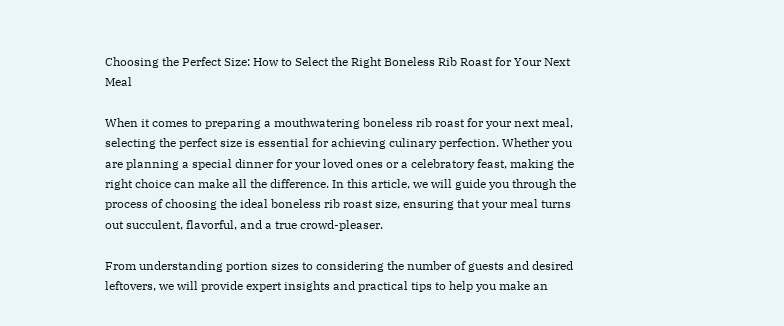Choosing the Perfect Size: How to Select the Right Boneless Rib Roast for Your Next Meal

When it comes to preparing a mouthwatering boneless rib roast for your next meal, selecting the perfect size is essential for achieving culinary perfection. Whether you are planning a special dinner for your loved ones or a celebratory feast, making the right choice can make all the difference. In this article, we will guide you through the process of choosing the ideal boneless rib roast size, ensuring that your meal turns out succulent, flavorful, and a true crowd-pleaser.

From understanding portion sizes to considering the number of guests and desired leftovers, we will provide expert insights and practical tips to help you make an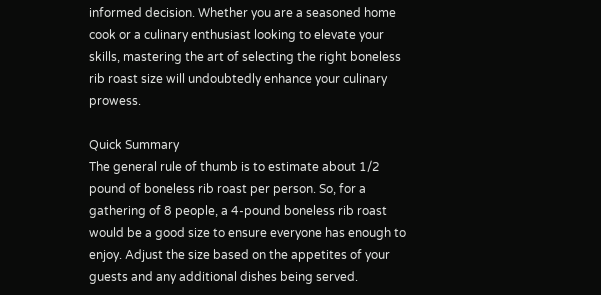informed decision. Whether you are a seasoned home cook or a culinary enthusiast looking to elevate your skills, mastering the art of selecting the right boneless rib roast size will undoubtedly enhance your culinary prowess.

Quick Summary
The general rule of thumb is to estimate about 1/2 pound of boneless rib roast per person. So, for a gathering of 8 people, a 4-pound boneless rib roast would be a good size to ensure everyone has enough to enjoy. Adjust the size based on the appetites of your guests and any additional dishes being served.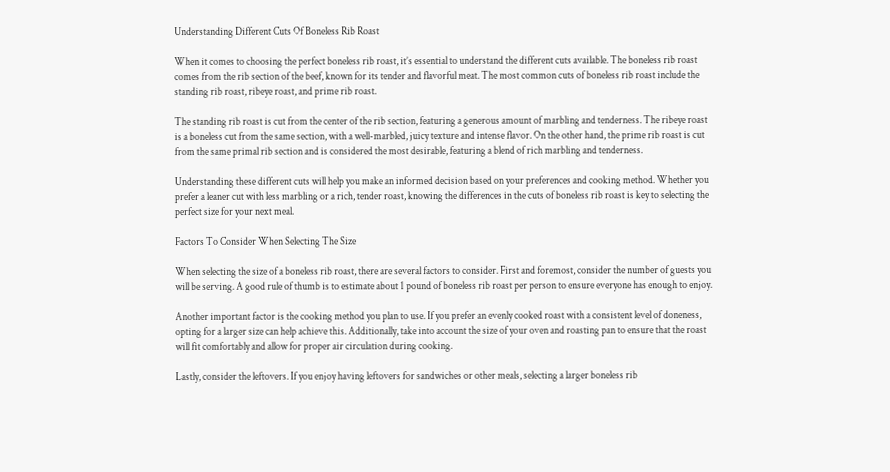Understanding Different Cuts Of Boneless Rib Roast

When it comes to choosing the perfect boneless rib roast, it’s essential to understand the different cuts available. The boneless rib roast comes from the rib section of the beef, known for its tender and flavorful meat. The most common cuts of boneless rib roast include the standing rib roast, ribeye roast, and prime rib roast.

The standing rib roast is cut from the center of the rib section, featuring a generous amount of marbling and tenderness. The ribeye roast is a boneless cut from the same section, with a well-marbled, juicy texture and intense flavor. On the other hand, the prime rib roast is cut from the same primal rib section and is considered the most desirable, featuring a blend of rich marbling and tenderness.

Understanding these different cuts will help you make an informed decision based on your preferences and cooking method. Whether you prefer a leaner cut with less marbling or a rich, tender roast, knowing the differences in the cuts of boneless rib roast is key to selecting the perfect size for your next meal.

Factors To Consider When Selecting The Size

When selecting the size of a boneless rib roast, there are several factors to consider. First and foremost, consider the number of guests you will be serving. A good rule of thumb is to estimate about 1 pound of boneless rib roast per person to ensure everyone has enough to enjoy.

Another important factor is the cooking method you plan to use. If you prefer an evenly cooked roast with a consistent level of doneness, opting for a larger size can help achieve this. Additionally, take into account the size of your oven and roasting pan to ensure that the roast will fit comfortably and allow for proper air circulation during cooking.

Lastly, consider the leftovers. If you enjoy having leftovers for sandwiches or other meals, selecting a larger boneless rib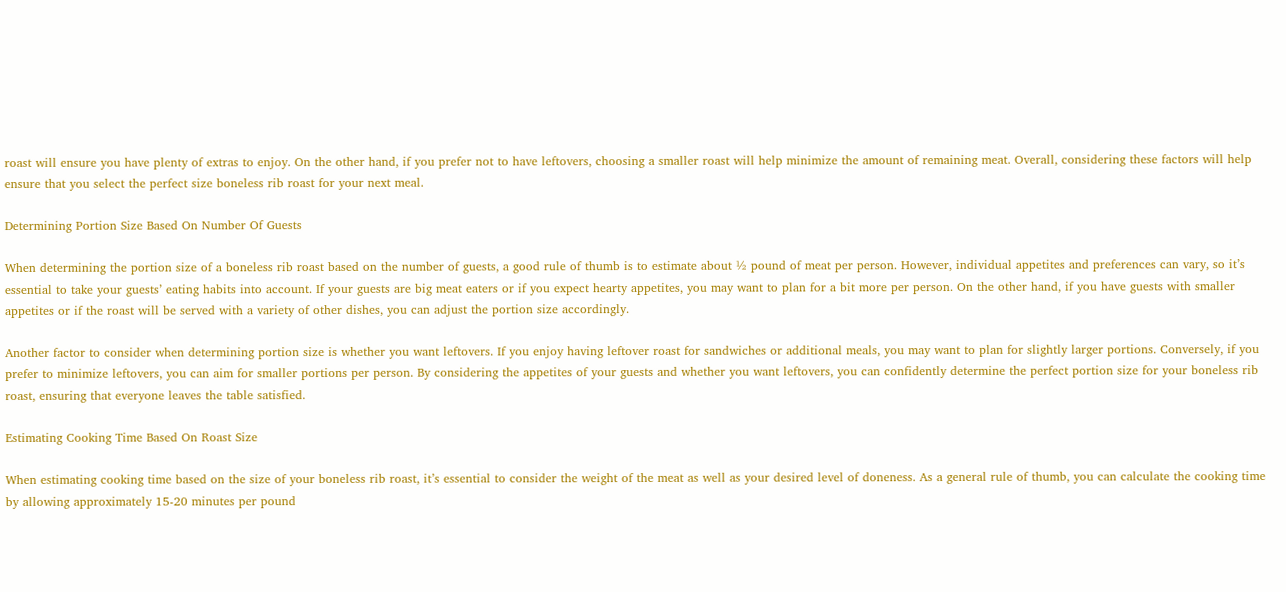roast will ensure you have plenty of extras to enjoy. On the other hand, if you prefer not to have leftovers, choosing a smaller roast will help minimize the amount of remaining meat. Overall, considering these factors will help ensure that you select the perfect size boneless rib roast for your next meal.

Determining Portion Size Based On Number Of Guests

When determining the portion size of a boneless rib roast based on the number of guests, a good rule of thumb is to estimate about ½ pound of meat per person. However, individual appetites and preferences can vary, so it’s essential to take your guests’ eating habits into account. If your guests are big meat eaters or if you expect hearty appetites, you may want to plan for a bit more per person. On the other hand, if you have guests with smaller appetites or if the roast will be served with a variety of other dishes, you can adjust the portion size accordingly.

Another factor to consider when determining portion size is whether you want leftovers. If you enjoy having leftover roast for sandwiches or additional meals, you may want to plan for slightly larger portions. Conversely, if you prefer to minimize leftovers, you can aim for smaller portions per person. By considering the appetites of your guests and whether you want leftovers, you can confidently determine the perfect portion size for your boneless rib roast, ensuring that everyone leaves the table satisfied.

Estimating Cooking Time Based On Roast Size

When estimating cooking time based on the size of your boneless rib roast, it’s essential to consider the weight of the meat as well as your desired level of doneness. As a general rule of thumb, you can calculate the cooking time by allowing approximately 15-20 minutes per pound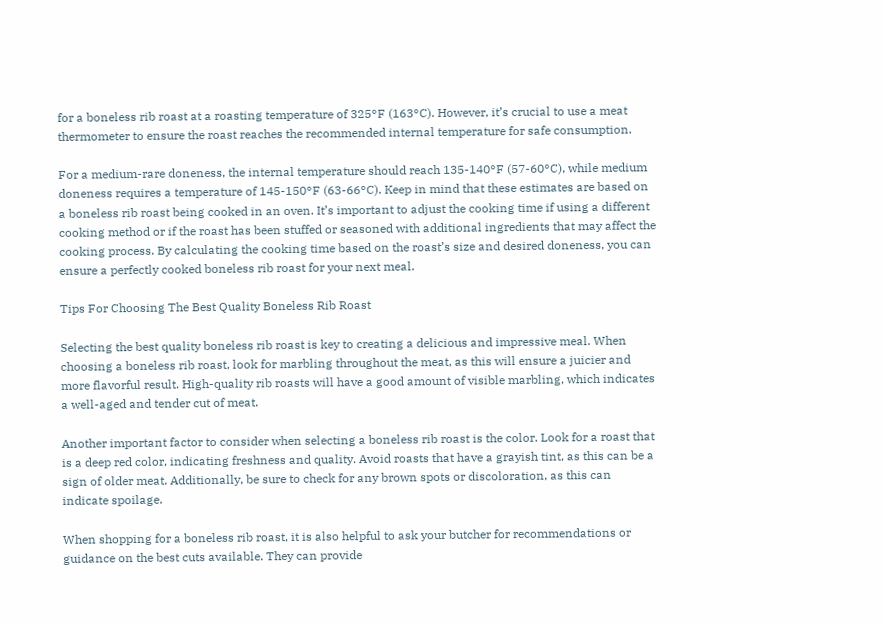for a boneless rib roast at a roasting temperature of 325°F (163°C). However, it’s crucial to use a meat thermometer to ensure the roast reaches the recommended internal temperature for safe consumption.

For a medium-rare doneness, the internal temperature should reach 135-140°F (57-60°C), while medium doneness requires a temperature of 145-150°F (63-66°C). Keep in mind that these estimates are based on a boneless rib roast being cooked in an oven. It’s important to adjust the cooking time if using a different cooking method or if the roast has been stuffed or seasoned with additional ingredients that may affect the cooking process. By calculating the cooking time based on the roast’s size and desired doneness, you can ensure a perfectly cooked boneless rib roast for your next meal.

Tips For Choosing The Best Quality Boneless Rib Roast

Selecting the best quality boneless rib roast is key to creating a delicious and impressive meal. When choosing a boneless rib roast, look for marbling throughout the meat, as this will ensure a juicier and more flavorful result. High-quality rib roasts will have a good amount of visible marbling, which indicates a well-aged and tender cut of meat.

Another important factor to consider when selecting a boneless rib roast is the color. Look for a roast that is a deep red color, indicating freshness and quality. Avoid roasts that have a grayish tint, as this can be a sign of older meat. Additionally, be sure to check for any brown spots or discoloration, as this can indicate spoilage.

When shopping for a boneless rib roast, it is also helpful to ask your butcher for recommendations or guidance on the best cuts available. They can provide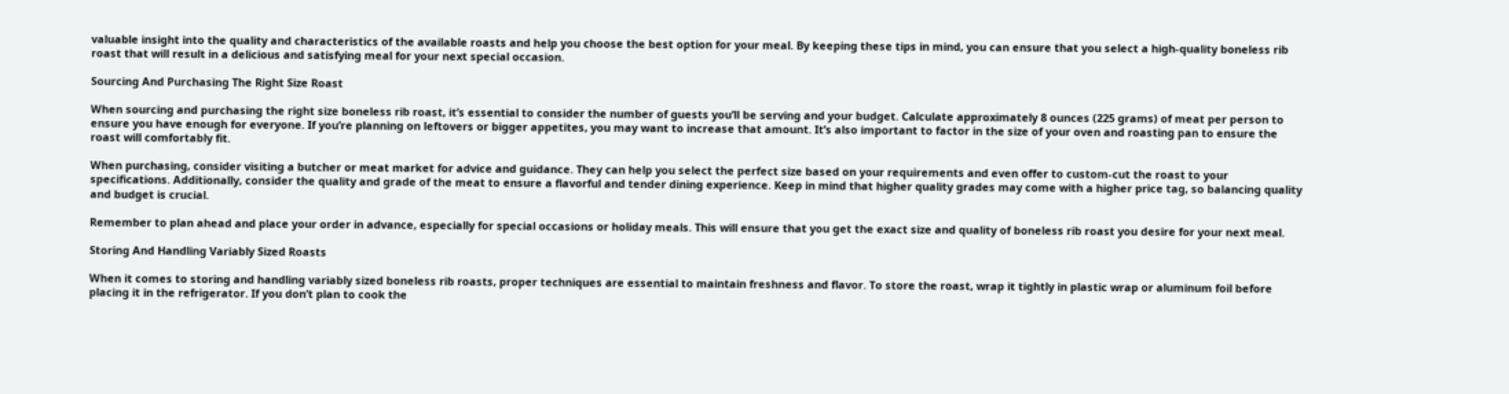valuable insight into the quality and characteristics of the available roasts and help you choose the best option for your meal. By keeping these tips in mind, you can ensure that you select a high-quality boneless rib roast that will result in a delicious and satisfying meal for your next special occasion.

Sourcing And Purchasing The Right Size Roast

When sourcing and purchasing the right size boneless rib roast, it’s essential to consider the number of guests you’ll be serving and your budget. Calculate approximately 8 ounces (225 grams) of meat per person to ensure you have enough for everyone. If you’re planning on leftovers or bigger appetites, you may want to increase that amount. It’s also important to factor in the size of your oven and roasting pan to ensure the roast will comfortably fit.

When purchasing, consider visiting a butcher or meat market for advice and guidance. They can help you select the perfect size based on your requirements and even offer to custom-cut the roast to your specifications. Additionally, consider the quality and grade of the meat to ensure a flavorful and tender dining experience. Keep in mind that higher quality grades may come with a higher price tag, so balancing quality and budget is crucial.

Remember to plan ahead and place your order in advance, especially for special occasions or holiday meals. This will ensure that you get the exact size and quality of boneless rib roast you desire for your next meal.

Storing And Handling Variably Sized Roasts

When it comes to storing and handling variably sized boneless rib roasts, proper techniques are essential to maintain freshness and flavor. To store the roast, wrap it tightly in plastic wrap or aluminum foil before placing it in the refrigerator. If you don’t plan to cook the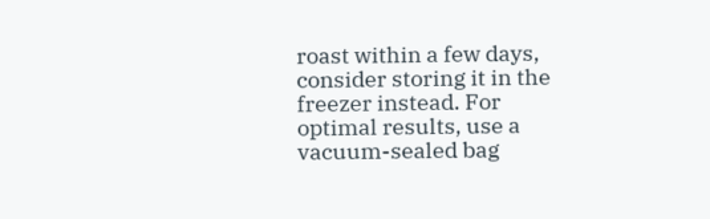roast within a few days, consider storing it in the freezer instead. For optimal results, use a vacuum-sealed bag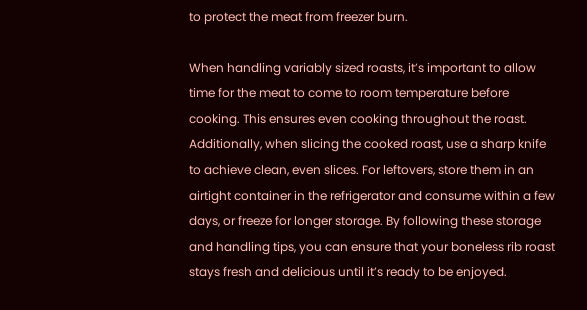to protect the meat from freezer burn.

When handling variably sized roasts, it’s important to allow time for the meat to come to room temperature before cooking. This ensures even cooking throughout the roast. Additionally, when slicing the cooked roast, use a sharp knife to achieve clean, even slices. For leftovers, store them in an airtight container in the refrigerator and consume within a few days, or freeze for longer storage. By following these storage and handling tips, you can ensure that your boneless rib roast stays fresh and delicious until it’s ready to be enjoyed.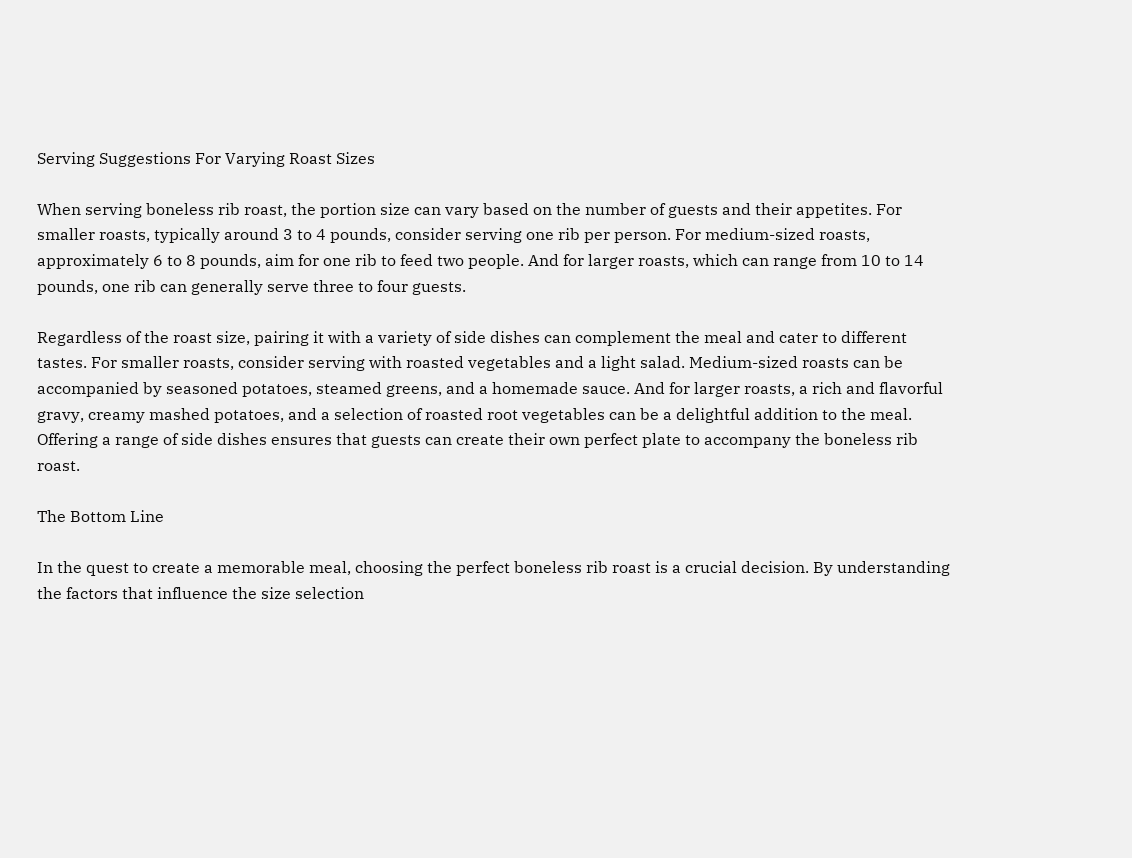Serving Suggestions For Varying Roast Sizes

When serving boneless rib roast, the portion size can vary based on the number of guests and their appetites. For smaller roasts, typically around 3 to 4 pounds, consider serving one rib per person. For medium-sized roasts, approximately 6 to 8 pounds, aim for one rib to feed two people. And for larger roasts, which can range from 10 to 14 pounds, one rib can generally serve three to four guests.

Regardless of the roast size, pairing it with a variety of side dishes can complement the meal and cater to different tastes. For smaller roasts, consider serving with roasted vegetables and a light salad. Medium-sized roasts can be accompanied by seasoned potatoes, steamed greens, and a homemade sauce. And for larger roasts, a rich and flavorful gravy, creamy mashed potatoes, and a selection of roasted root vegetables can be a delightful addition to the meal. Offering a range of side dishes ensures that guests can create their own perfect plate to accompany the boneless rib roast.

The Bottom Line

In the quest to create a memorable meal, choosing the perfect boneless rib roast is a crucial decision. By understanding the factors that influence the size selection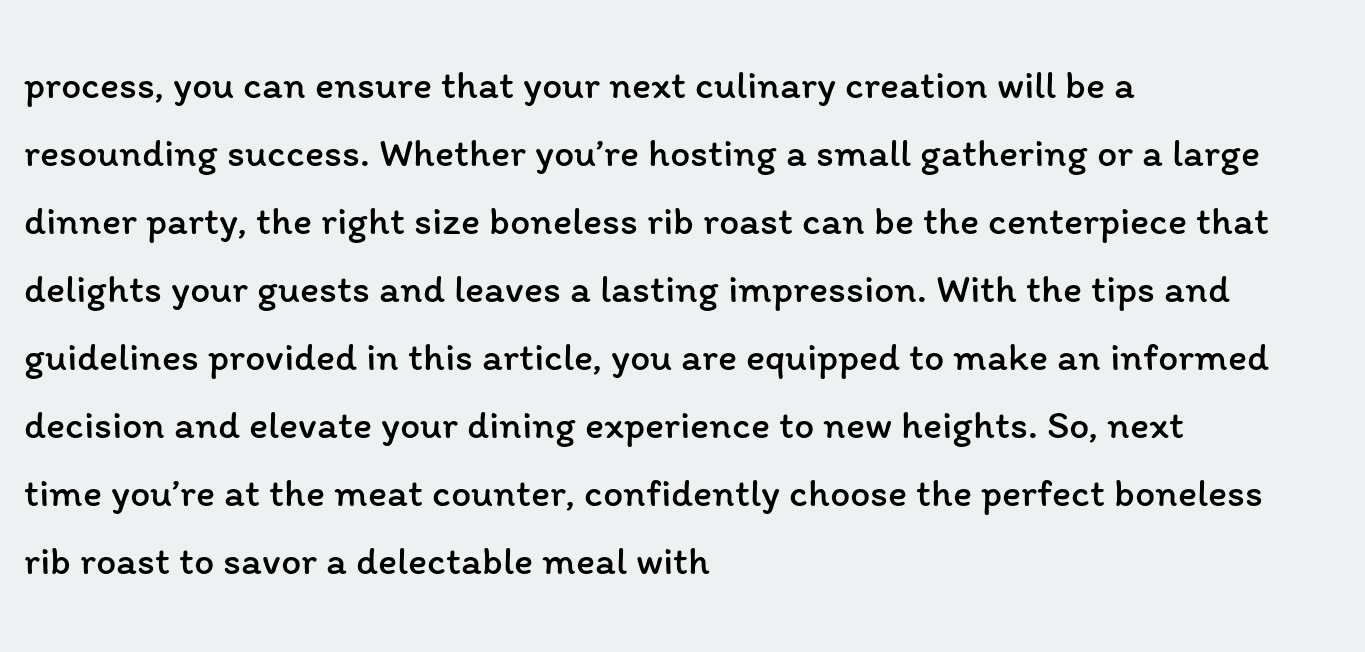process, you can ensure that your next culinary creation will be a resounding success. Whether you’re hosting a small gathering or a large dinner party, the right size boneless rib roast can be the centerpiece that delights your guests and leaves a lasting impression. With the tips and guidelines provided in this article, you are equipped to make an informed decision and elevate your dining experience to new heights. So, next time you’re at the meat counter, confidently choose the perfect boneless rib roast to savor a delectable meal with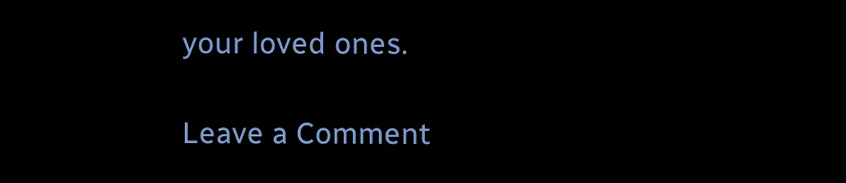your loved ones.

Leave a Comment